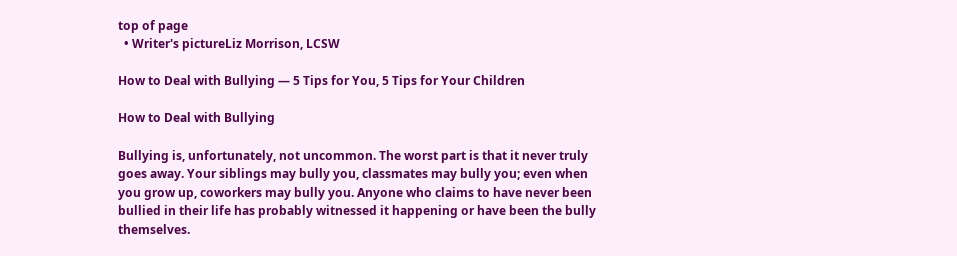top of page
  • Writer's pictureLiz Morrison, LCSW

How to Deal with Bullying — 5 Tips for You, 5 Tips for Your Children

How to Deal with Bullying

Bullying is, unfortunately, not uncommon. The worst part is that it never truly goes away. Your siblings may bully you, classmates may bully you; even when you grow up, coworkers may bully you. Anyone who claims to have never been bullied in their life has probably witnessed it happening or have been the bully themselves.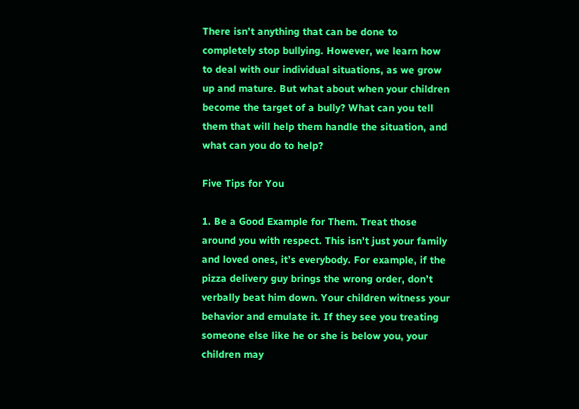There isn’t anything that can be done to completely stop bullying. However, we learn how to deal with our individual situations, as we grow up and mature. But what about when your children become the target of a bully? What can you tell them that will help them handle the situation, and what can you do to help?

Five Tips for You

1. Be a Good Example for Them. Treat those around you with respect. This isn’t just your family and loved ones, it’s everybody. For example, if the pizza delivery guy brings the wrong order, don’t verbally beat him down. Your children witness your behavior and emulate it. If they see you treating someone else like he or she is below you, your children may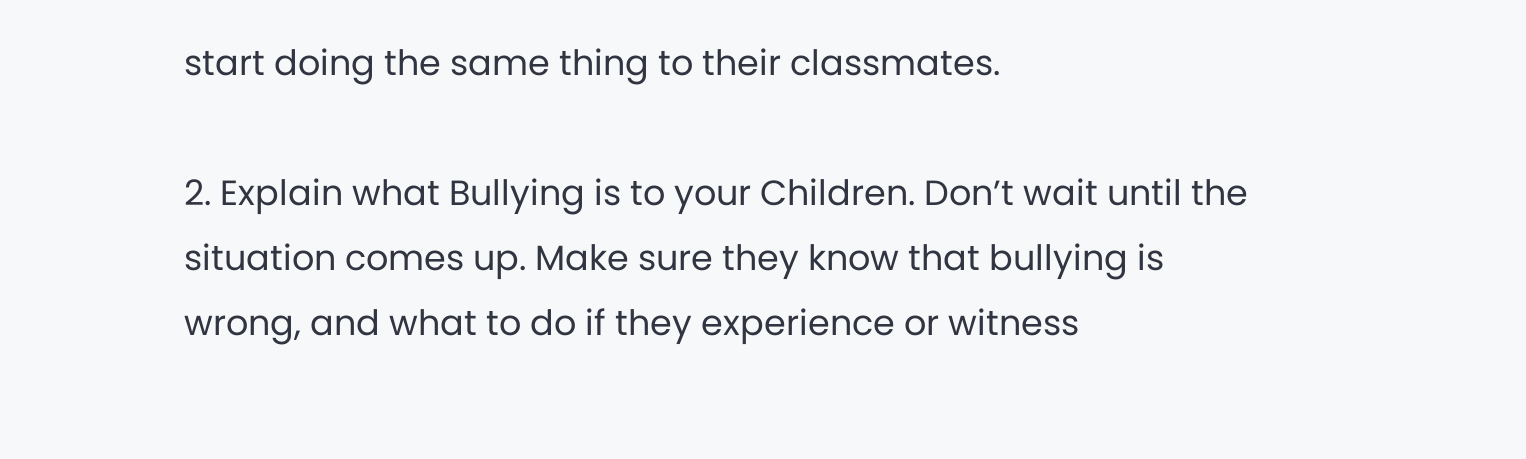start doing the same thing to their classmates.

2. Explain what Bullying is to your Children. Don’t wait until the situation comes up. Make sure they know that bullying is wrong, and what to do if they experience or witness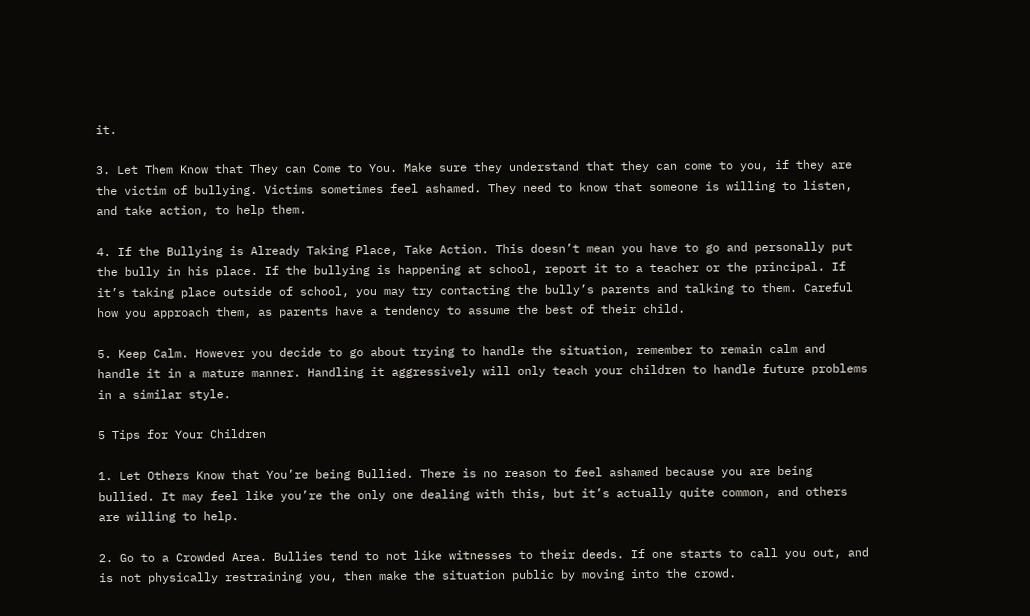it.

3. Let Them Know that They can Come to You. Make sure they understand that they can come to you, if they are the victim of bullying. Victims sometimes feel ashamed. They need to know that someone is willing to listen, and take action, to help them.

4. If the Bullying is Already Taking Place, Take Action. This doesn’t mean you have to go and personally put the bully in his place. If the bullying is happening at school, report it to a teacher or the principal. If it’s taking place outside of school, you may try contacting the bully’s parents and talking to them. Careful how you approach them, as parents have a tendency to assume the best of their child.

5. Keep Calm. However you decide to go about trying to handle the situation, remember to remain calm and handle it in a mature manner. Handling it aggressively will only teach your children to handle future problems in a similar style.

5 Tips for Your Children

1. Let Others Know that You’re being Bullied. There is no reason to feel ashamed because you are being bullied. It may feel like you’re the only one dealing with this, but it’s actually quite common, and others are willing to help.

2. Go to a Crowded Area. Bullies tend to not like witnesses to their deeds. If one starts to call you out, and is not physically restraining you, then make the situation public by moving into the crowd.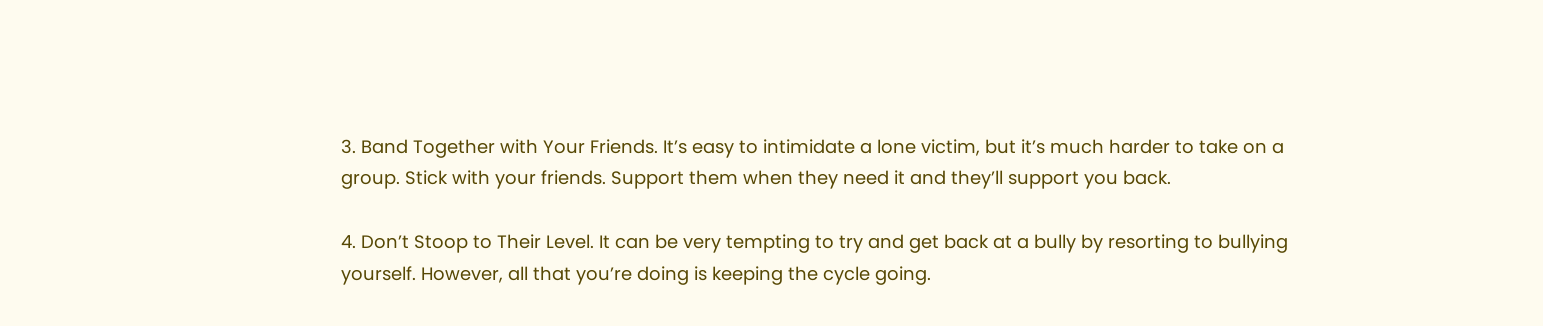3. Band Together with Your Friends. It’s easy to intimidate a lone victim, but it’s much harder to take on a group. Stick with your friends. Support them when they need it and they’ll support you back.

4. Don’t Stoop to Their Level. It can be very tempting to try and get back at a bully by resorting to bullying yourself. However, all that you’re doing is keeping the cycle going.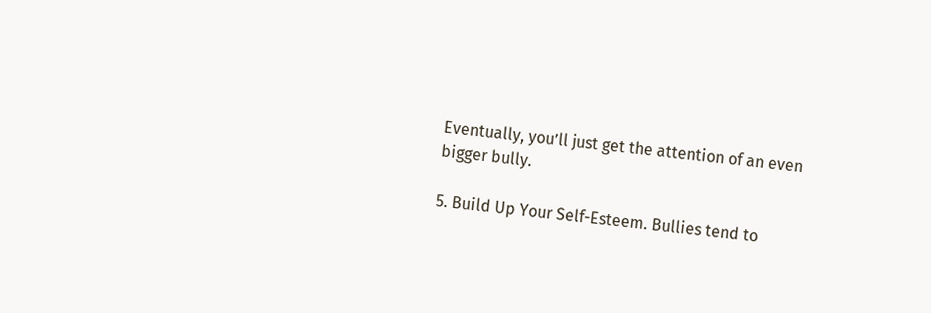Eventually, you’ll just get the attention of an even bigger bully.

5. Build Up Your Self-Esteem. Bullies tend to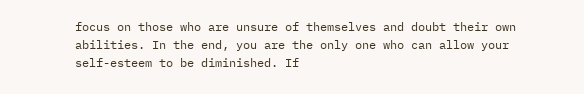focus on those who are unsure of themselves and doubt their own abilities. In the end, you are the only one who can allow your self-esteem to be diminished. If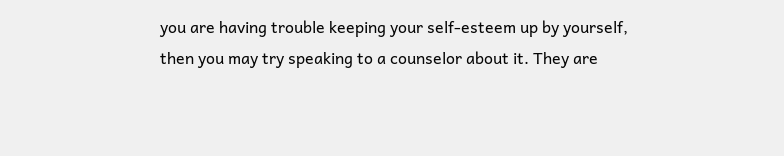you are having trouble keeping your self-esteem up by yourself, then you may try speaking to a counselor about it. They are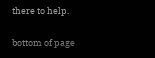there to help.

bottom of page